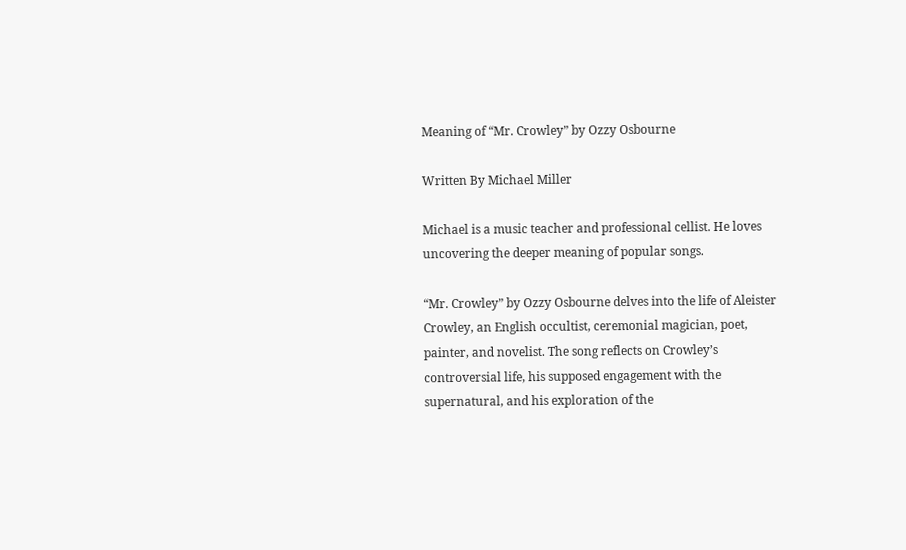Meaning of “Mr. Crowley” by Ozzy Osbourne

Written By Michael Miller

Michael is a music teacher and professional cellist. He loves uncovering the deeper meaning of popular songs.

“Mr. Crowley” by Ozzy Osbourne delves into the life of Aleister Crowley, an English occultist, ceremonial magician, poet, painter, and novelist. The song reflects on Crowley’s controversial life, his supposed engagement with the supernatural, and his exploration of the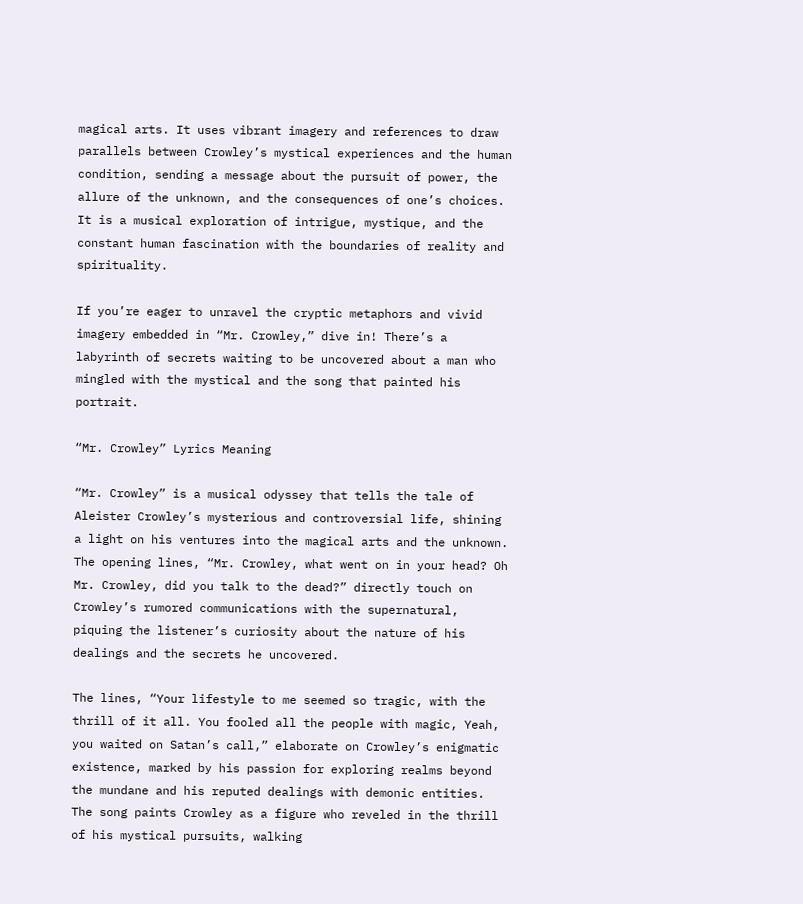magical arts. It uses vibrant imagery and references to draw parallels between Crowley’s mystical experiences and the human condition, sending a message about the pursuit of power, the allure of the unknown, and the consequences of one’s choices. It is a musical exploration of intrigue, mystique, and the constant human fascination with the boundaries of reality and spirituality.

If you’re eager to unravel the cryptic metaphors and vivid imagery embedded in “Mr. Crowley,” dive in! There’s a labyrinth of secrets waiting to be uncovered about a man who mingled with the mystical and the song that painted his portrait.

“Mr. Crowley” Lyrics Meaning

“Mr. Crowley” is a musical odyssey that tells the tale of Aleister Crowley’s mysterious and controversial life, shining a light on his ventures into the magical arts and the unknown. The opening lines, “Mr. Crowley, what went on in your head? Oh Mr. Crowley, did you talk to the dead?” directly touch on Crowley’s rumored communications with the supernatural, piquing the listener’s curiosity about the nature of his dealings and the secrets he uncovered.

The lines, “Your lifestyle to me seemed so tragic, with the thrill of it all. You fooled all the people with magic, Yeah, you waited on Satan’s call,” elaborate on Crowley’s enigmatic existence, marked by his passion for exploring realms beyond the mundane and his reputed dealings with demonic entities. The song paints Crowley as a figure who reveled in the thrill of his mystical pursuits, walking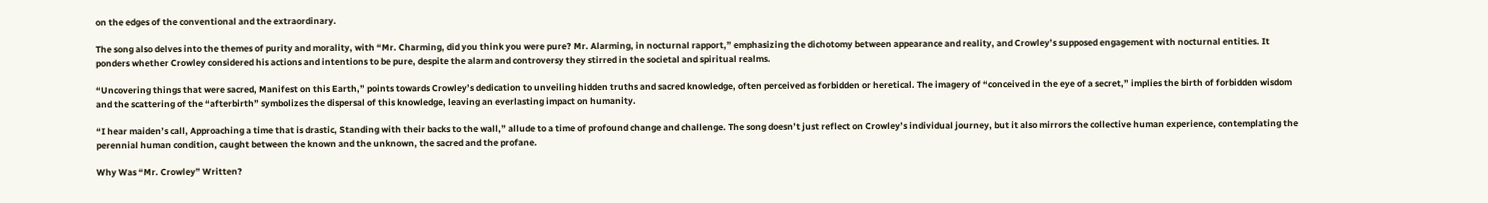on the edges of the conventional and the extraordinary.

The song also delves into the themes of purity and morality, with “Mr. Charming, did you think you were pure? Mr. Alarming, in nocturnal rapport,” emphasizing the dichotomy between appearance and reality, and Crowley’s supposed engagement with nocturnal entities. It ponders whether Crowley considered his actions and intentions to be pure, despite the alarm and controversy they stirred in the societal and spiritual realms.

“Uncovering things that were sacred, Manifest on this Earth,” points towards Crowley’s dedication to unveiling hidden truths and sacred knowledge, often perceived as forbidden or heretical. The imagery of “conceived in the eye of a secret,” implies the birth of forbidden wisdom and the scattering of the “afterbirth” symbolizes the dispersal of this knowledge, leaving an everlasting impact on humanity.

“I hear maiden’s call, Approaching a time that is drastic, Standing with their backs to the wall,” allude to a time of profound change and challenge. The song doesn’t just reflect on Crowley’s individual journey, but it also mirrors the collective human experience, contemplating the perennial human condition, caught between the known and the unknown, the sacred and the profane.

Why Was “Mr. Crowley” Written?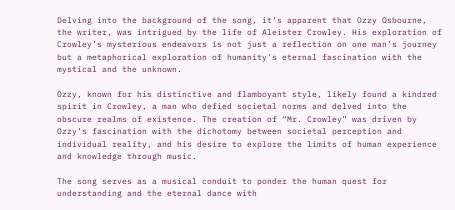Delving into the background of the song, it’s apparent that Ozzy Osbourne, the writer, was intrigued by the life of Aleister Crowley. His exploration of Crowley’s mysterious endeavors is not just a reflection on one man’s journey but a metaphorical exploration of humanity’s eternal fascination with the mystical and the unknown.

Ozzy, known for his distinctive and flamboyant style, likely found a kindred spirit in Crowley, a man who defied societal norms and delved into the obscure realms of existence. The creation of “Mr. Crowley” was driven by Ozzy’s fascination with the dichotomy between societal perception and individual reality, and his desire to explore the limits of human experience and knowledge through music.

The song serves as a musical conduit to ponder the human quest for understanding and the eternal dance with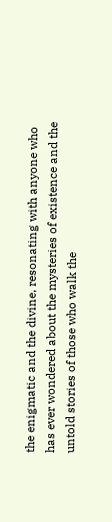the enigmatic and the divine, resonating with anyone who has ever wondered about the mysteries of existence and the untold stories of those who walk the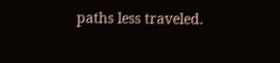paths less traveled.